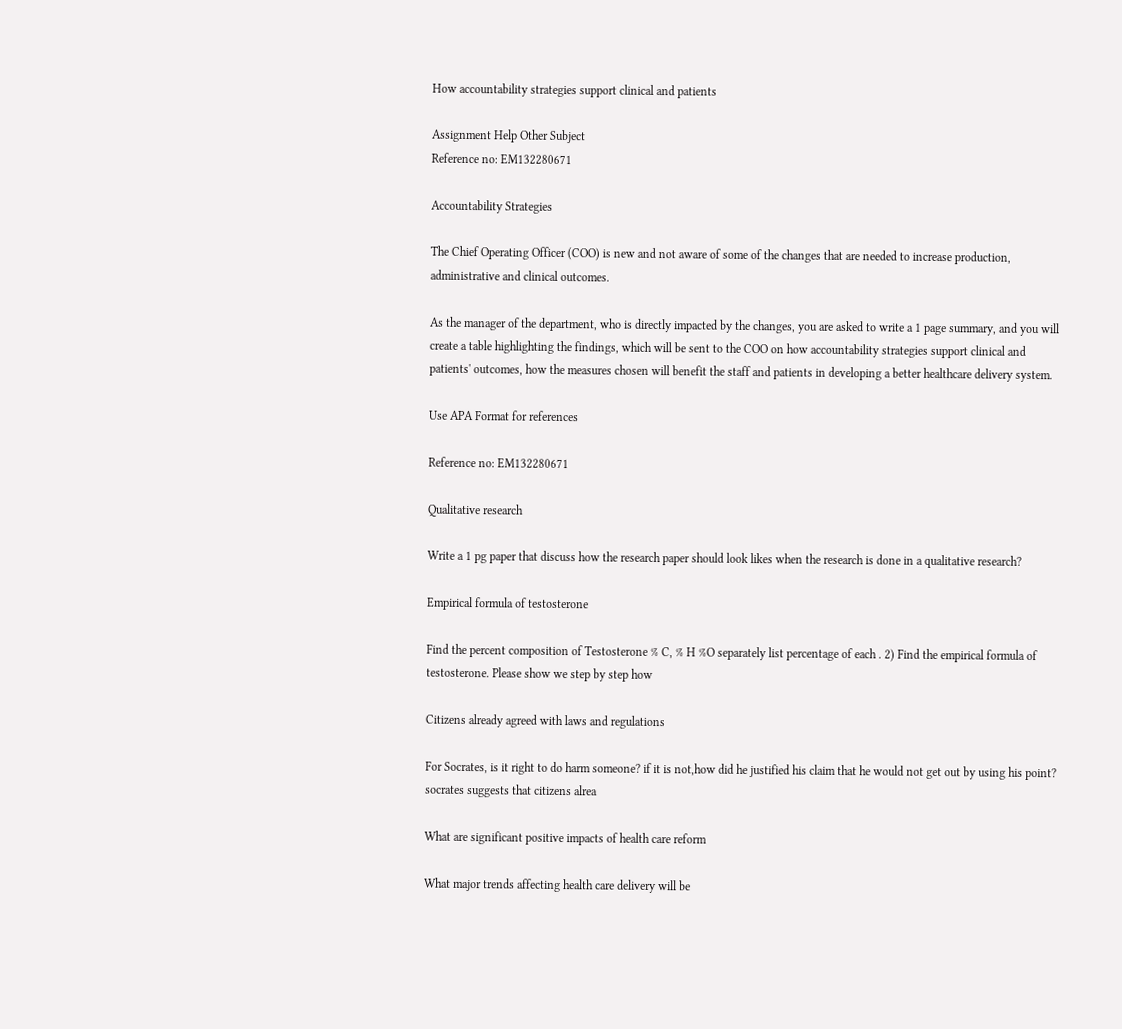How accountability strategies support clinical and patients

Assignment Help Other Subject
Reference no: EM132280671

Accountability Strategies

The Chief Operating Officer (COO) is new and not aware of some of the changes that are needed to increase production, administrative and clinical outcomes.

As the manager of the department, who is directly impacted by the changes, you are asked to write a 1 page summary, and you will create a table highlighting the findings, which will be sent to the COO on how accountability strategies support clinical and patients' outcomes, how the measures chosen will benefit the staff and patients in developing a better healthcare delivery system.

Use APA Format for references

Reference no: EM132280671

Qualitative research

Write a 1 pg paper that discuss how the research paper should look likes when the research is done in a qualitative research?

Empirical formula of testosterone

Find the percent composition of Testosterone % C, % H %O separately list percentage of each . 2) Find the empirical formula of testosterone. Please show we step by step how

Citizens already agreed with laws and regulations

For Socrates, is it right to do harm someone? if it is not,how did he justified his claim that he would not get out by using his point? socrates suggests that citizens alrea

What are significant positive impacts of health care reform

What major trends affecting health care delivery will be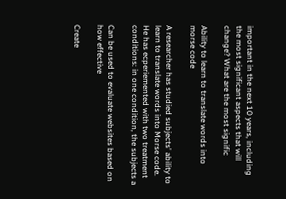important in the next 10 years, including the most significant aspects that will change? What are the most signific

Ability to learn to translate words into morse code

A researcher has studied subjects' ability to learn to translate words into Morse code.  He has ecperiemented with two treatment conditions: in one condition, the subjects a

Can be used to evaluate websites based on how effective

Create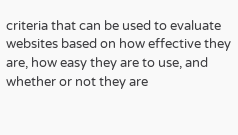criteria that can be used to evaluate websites based on how effective they are, how easy they are to use, and whether or not they are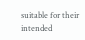suitable for their intended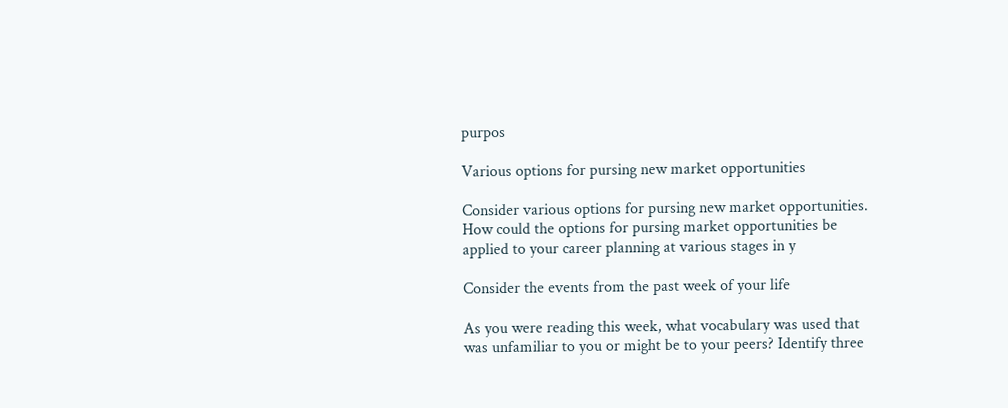purpos

Various options for pursing new market opportunities

Consider various options for pursing new market opportunities. How could the options for pursing market opportunities be applied to your career planning at various stages in y

Consider the events from the past week of your life

As you were reading this week, what vocabulary was used that was unfamiliar to you or might be to your peers? Identify three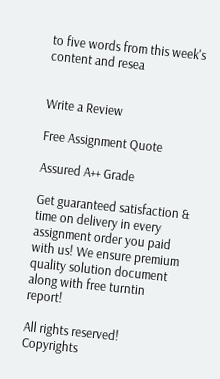to five words from this week's content and resea


Write a Review

Free Assignment Quote

Assured A++ Grade

Get guaranteed satisfaction & time on delivery in every assignment order you paid with us! We ensure premium quality solution document along with free turntin report!

All rights reserved! Copyrights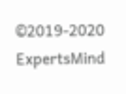©2019-2020 ExpertsMind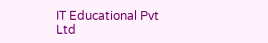IT Educational Pvt Ltd